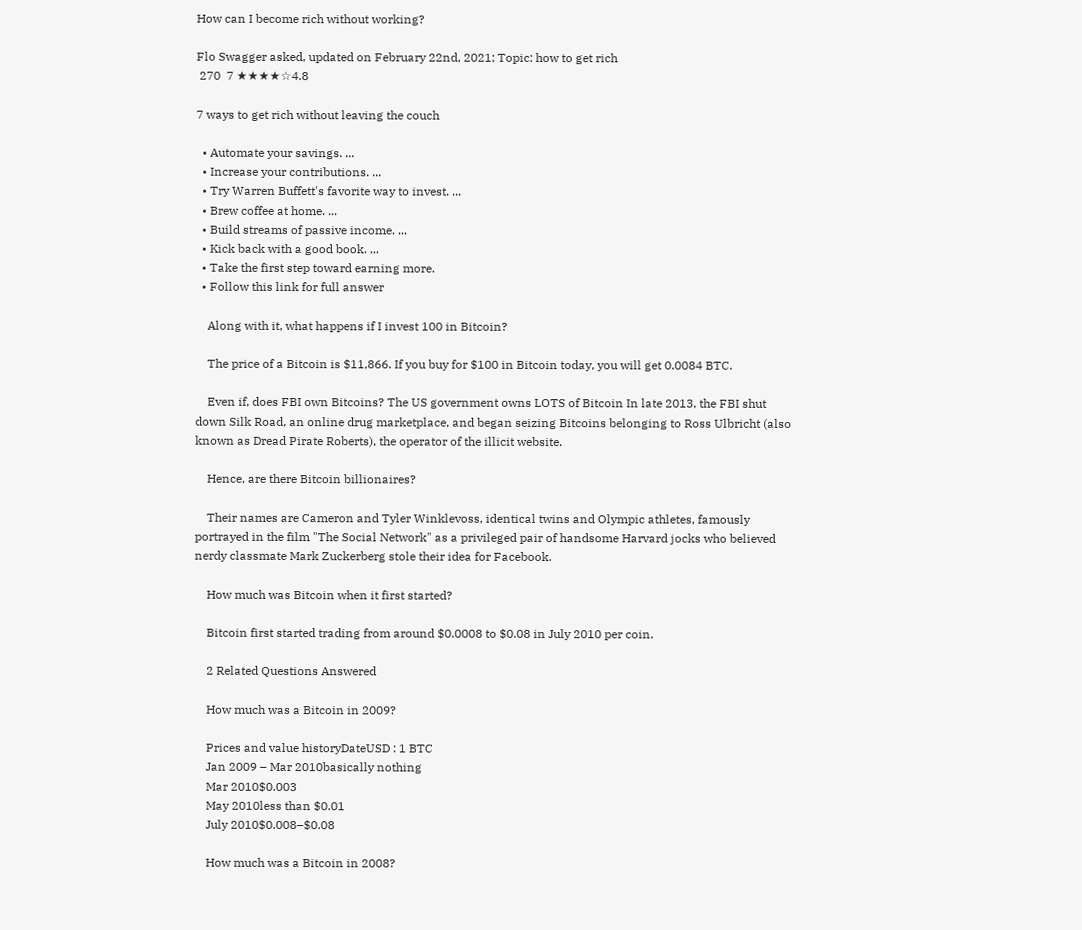How can I become rich without working?

Flo Swagger asked, updated on February 22nd, 2021; Topic: how to get rich
 270  7 ★★★★☆4.8

7 ways to get rich without leaving the couch

  • Automate your savings. ...
  • Increase your contributions. ...
  • Try Warren Buffett's favorite way to invest. ...
  • Brew coffee at home. ...
  • Build streams of passive income. ...
  • Kick back with a good book. ...
  • Take the first step toward earning more.
  • Follow this link for full answer

    Along with it, what happens if I invest 100 in Bitcoin?

    The price of a Bitcoin is $11,866. If you buy for $100 in Bitcoin today, you will get 0.0084 BTC.

    Even if, does FBI own Bitcoins? The US government owns LOTS of Bitcoin In late 2013, the FBI shut down Silk Road, an online drug marketplace, and began seizing Bitcoins belonging to Ross Ulbricht (also known as Dread Pirate Roberts), the operator of the illicit website.

    Hence, are there Bitcoin billionaires?

    Their names are Cameron and Tyler Winklevoss, identical twins and Olympic athletes, famously portrayed in the film "The Social Network" as a privileged pair of handsome Harvard jocks who believed nerdy classmate Mark Zuckerberg stole their idea for Facebook.

    How much was Bitcoin when it first started?

    Bitcoin first started trading from around $0.0008 to $0.08 in July 2010 per coin.

    2 Related Questions Answered

    How much was a Bitcoin in 2009?

    Prices and value historyDateUSD : 1 BTC
    Jan 2009 – Mar 2010basically nothing
    Mar 2010$0.003
    May 2010less than $0.01
    July 2010$0.008–$0.08

    How much was a Bitcoin in 2008?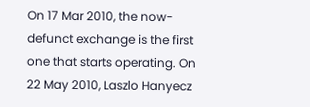On 17 Mar 2010, the now-defunct exchange is the first one that starts operating. On 22 May 2010, Laszlo Hanyecz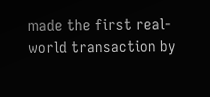made the first real-world transaction by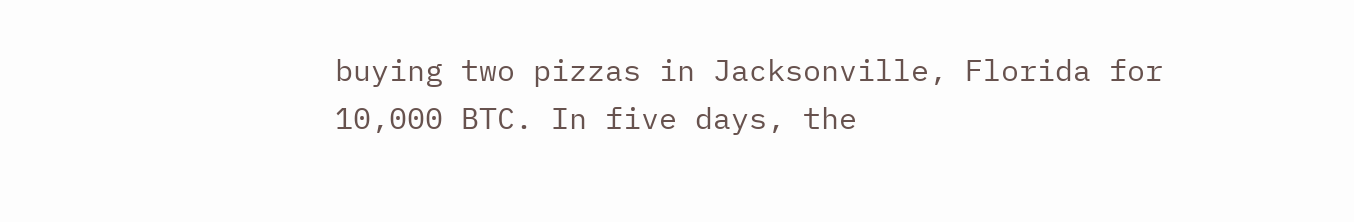buying two pizzas in Jacksonville, Florida for 10,000 BTC. In five days, the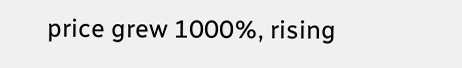price grew 1000%, rising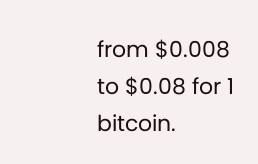from $0.008 to $0.08 for 1 bitcoin.